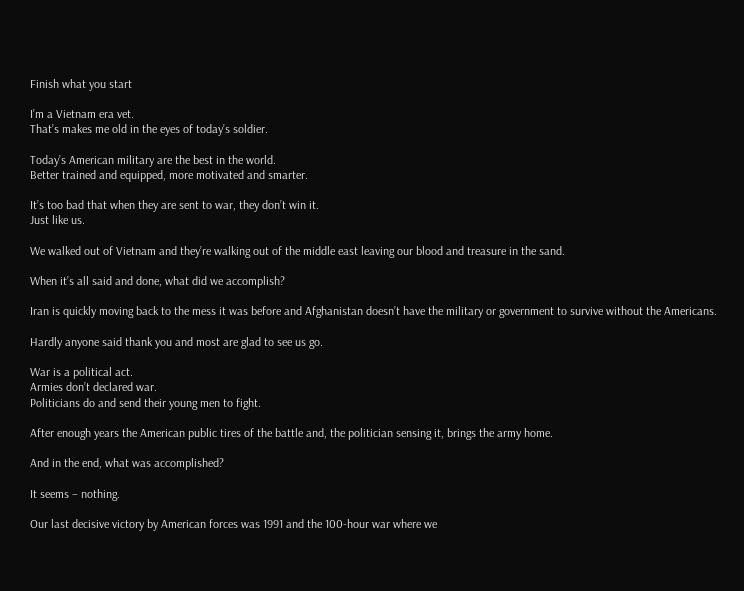Finish what you start

I’m a Vietnam era vet.
That’s makes me old in the eyes of today’s soldier.

Today’s American military are the best in the world.
Better trained and equipped, more motivated and smarter.

It’s too bad that when they are sent to war, they don’t win it.
Just like us.

We walked out of Vietnam and they’re walking out of the middle east leaving our blood and treasure in the sand.

When it’s all said and done, what did we accomplish?

Iran is quickly moving back to the mess it was before and Afghanistan doesn’t have the military or government to survive without the Americans.

Hardly anyone said thank you and most are glad to see us go.

War is a political act.
Armies don’t declared war.
Politicians do and send their young men to fight.

After enough years the American public tires of the battle and, the politician sensing it, brings the army home.

And in the end, what was accomplished?

It seems – nothing.

Our last decisive victory by American forces was 1991 and the 100-hour war where we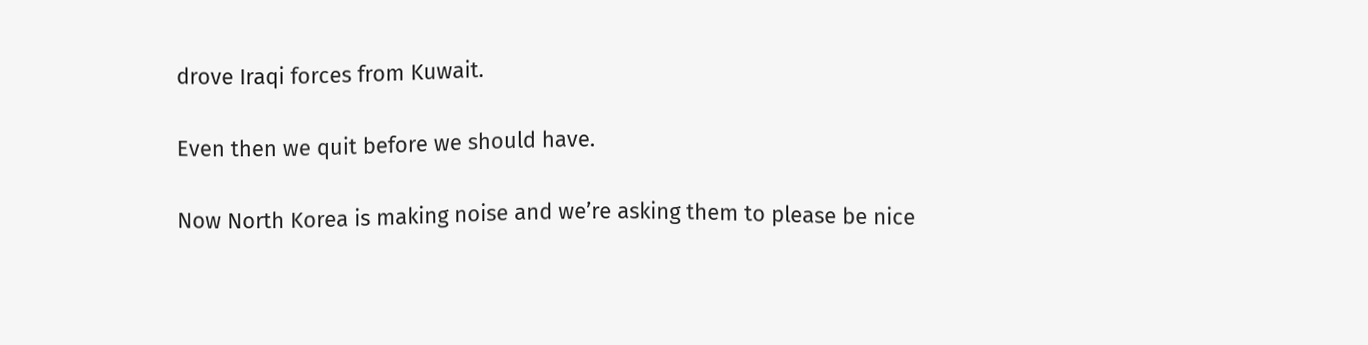drove Iraqi forces from Kuwait.

Even then we quit before we should have.

Now North Korea is making noise and we’re asking them to please be nice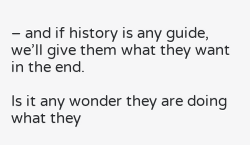– and if history is any guide, we’ll give them what they want in the end.

Is it any wonder they are doing what they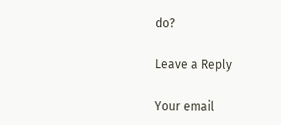do?

Leave a Reply

Your email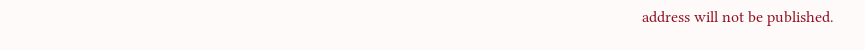address will not be published.